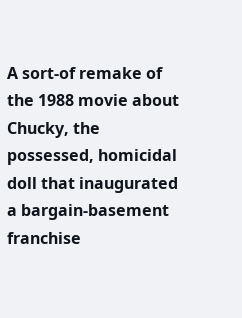A sort-of remake of the 1988 movie about Chucky, the possessed, homicidal doll that inaugurated a bargain-basement franchise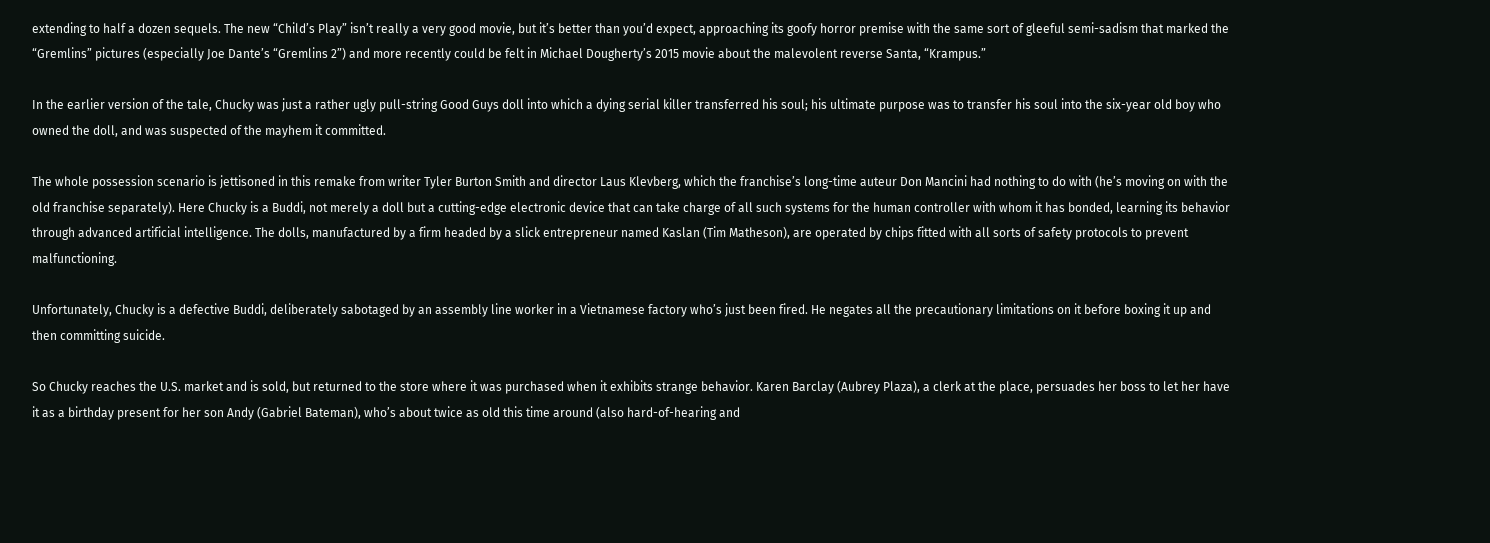extending to half a dozen sequels. The new “Child’s Play” isn’t really a very good movie, but it’s better than you’d expect, approaching its goofy horror premise with the same sort of gleeful semi-sadism that marked the “Gremlins” pictures (especially Joe Dante’s “Gremlins 2”) and more recently could be felt in Michael Dougherty’s 2015 movie about the malevolent reverse Santa, “Krampus.”

In the earlier version of the tale, Chucky was just a rather ugly pull-string Good Guys doll into which a dying serial killer transferred his soul; his ultimate purpose was to transfer his soul into the six-year old boy who owned the doll, and was suspected of the mayhem it committed.

The whole possession scenario is jettisoned in this remake from writer Tyler Burton Smith and director Laus Klevberg, which the franchise’s long-time auteur Don Mancini had nothing to do with (he’s moving on with the old franchise separately). Here Chucky is a Buddi, not merely a doll but a cutting-edge electronic device that can take charge of all such systems for the human controller with whom it has bonded, learning its behavior through advanced artificial intelligence. The dolls, manufactured by a firm headed by a slick entrepreneur named Kaslan (Tim Matheson), are operated by chips fitted with all sorts of safety protocols to prevent malfunctioning.

Unfortunately, Chucky is a defective Buddi, deliberately sabotaged by an assembly line worker in a Vietnamese factory who’s just been fired. He negates all the precautionary limitations on it before boxing it up and then committing suicide.

So Chucky reaches the U.S. market and is sold, but returned to the store where it was purchased when it exhibits strange behavior. Karen Barclay (Aubrey Plaza), a clerk at the place, persuades her boss to let her have it as a birthday present for her son Andy (Gabriel Bateman), who’s about twice as old this time around (also hard-of-hearing and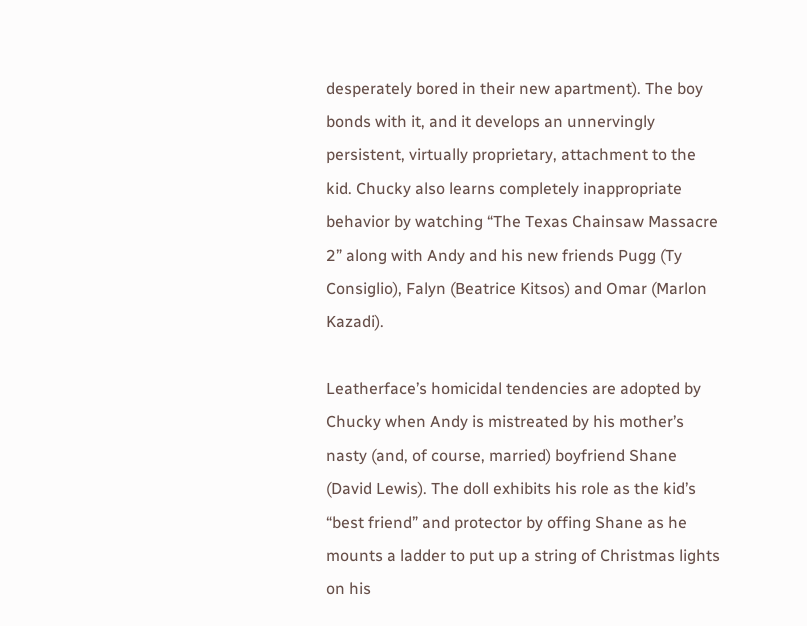desperately bored in their new apartment). The boy bonds with it, and it develops an unnervingly persistent, virtually proprietary, attachment to the kid. Chucky also learns completely inappropriate behavior by watching “The Texas Chainsaw Massacre 2” along with Andy and his new friends Pugg (Ty Consiglio), Falyn (Beatrice Kitsos) and Omar (Marlon Kazadi).

Leatherface’s homicidal tendencies are adopted by Chucky when Andy is mistreated by his mother’s nasty (and, of course, married) boyfriend Shane (David Lewis). The doll exhibits his role as the kid’s “best friend” and protector by offing Shane as he mounts a ladder to put up a string of Christmas lights on his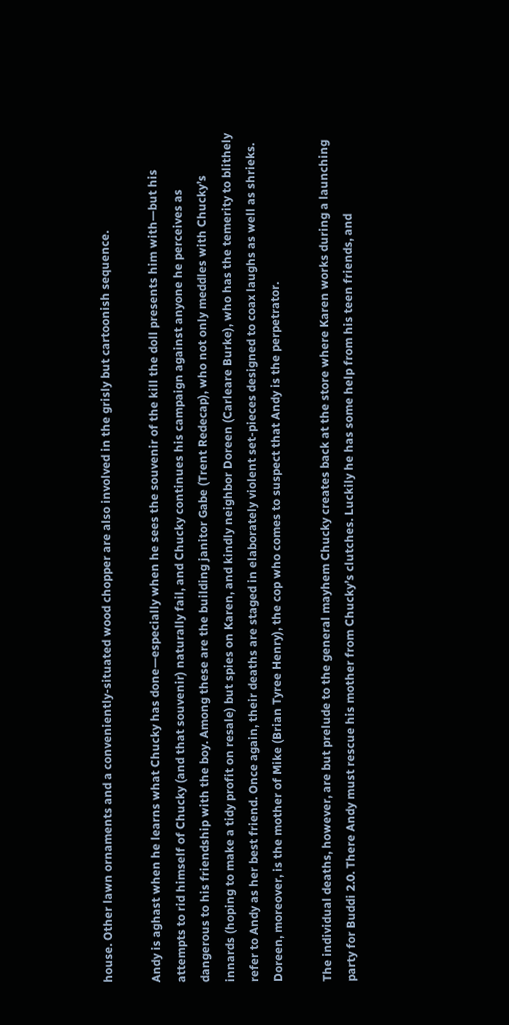house. Other lawn ornaments and a conveniently-situated wood chopper are also involved in the grisly but cartoonish sequence.

Andy is aghast when he learns what Chucky has done—especially when he sees the souvenir of the kill the doll presents him with—but his attempts to rid himself of Chucky (and that souvenir) naturally fail, and Chucky continues his campaign against anyone he perceives as dangerous to his friendship with the boy. Among these are the building janitor Gabe (Trent Redecap), who not only meddles with Chucky’s innards (hoping to make a tidy profit on resale) but spies on Karen, and kindly neighbor Doreen (Carleare Burke), who has the temerity to blithely refer to Andy as her best friend. Once again, their deaths are staged in elaborately violent set-pieces designed to coax laughs as well as shrieks. Doreen, moreover, is the mother of Mike (Brian Tyree Henry), the cop who comes to suspect that Andy is the perpetrator.

The individual deaths, however, are but prelude to the general mayhem Chucky creates back at the store where Karen works during a launching party for Buddi 2.0. There Andy must rescue his mother from Chucky’s clutches. Luckily he has some help from his teen friends, and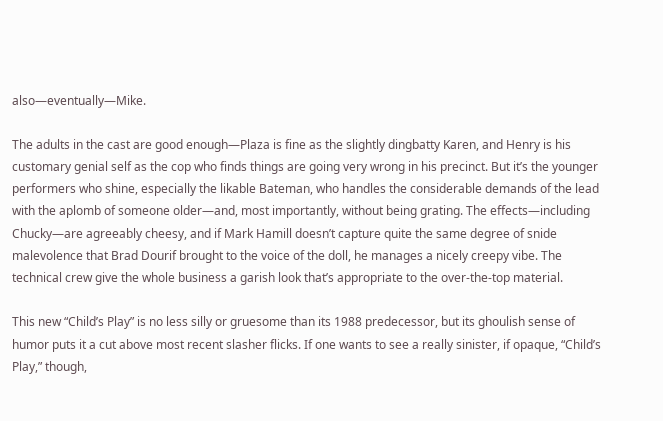also—eventually—Mike.

The adults in the cast are good enough—Plaza is fine as the slightly dingbatty Karen, and Henry is his customary genial self as the cop who finds things are going very wrong in his precinct. But it’s the younger performers who shine, especially the likable Bateman, who handles the considerable demands of the lead with the aplomb of someone older—and, most importantly, without being grating. The effects—including Chucky—are agreeably cheesy, and if Mark Hamill doesn’t capture quite the same degree of snide malevolence that Brad Dourif brought to the voice of the doll, he manages a nicely creepy vibe. The technical crew give the whole business a garish look that’s appropriate to the over-the-top material.

This new “Child’s Play” is no less silly or gruesome than its 1988 predecessor, but its ghoulish sense of humor puts it a cut above most recent slasher flicks. If one wants to see a really sinister, if opaque, “Child’s Play,” though,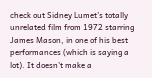check out Sidney Lumet’s totally unrelated film from 1972 starring James Mason, in one of his best performances (which is saying a lot). It doesn’t make a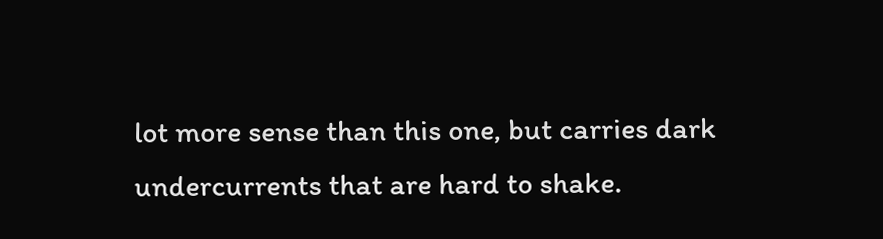lot more sense than this one, but carries dark undercurrents that are hard to shake.